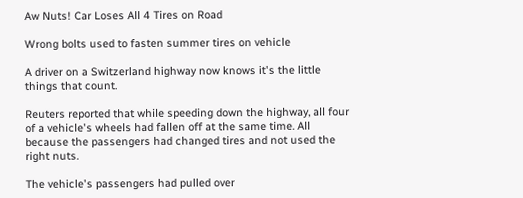Aw Nuts! Car Loses All 4 Tires on Road

Wrong bolts used to fasten summer tires on vehicle

A driver on a Switzerland highway now knows it's the little things that count.

Reuters reported that while speeding down the highway, all four of a vehicle's wheels had fallen off at the same time. All because the passengers had changed tires and not used the right nuts.

The vehicle's passengers had pulled over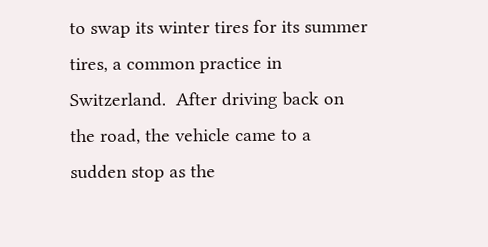to swap its winter tires for its summer tires, a common practice in Switzerland.  After driving back on the road, the vehicle came to a sudden stop as the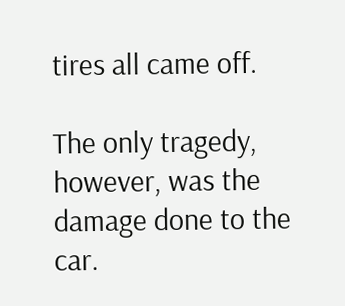tires all came off.

The only tragedy, however, was the damage done to the car.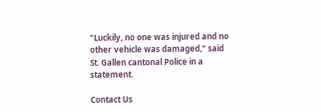"Luckily, no one was injured and no other vehicle was damaged," said St. Gallen cantonal Police in a statement.

Contact Us